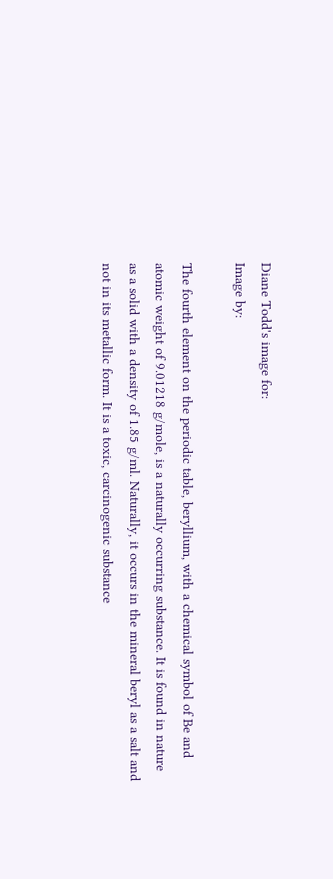Diane Todd's image for:
Image by:

The fourth element on the periodic table, beryllium, with a chemical symbol of Be and
atomic weight of 9.01218 g/mole, is a naturally occurring substance. It is found in nature
as a solid with a density of 1.85 g/ml. Naturally, it occurs in the mineral beryl as a salt and
not in its metallic form. It is a toxic, carcinogenic substance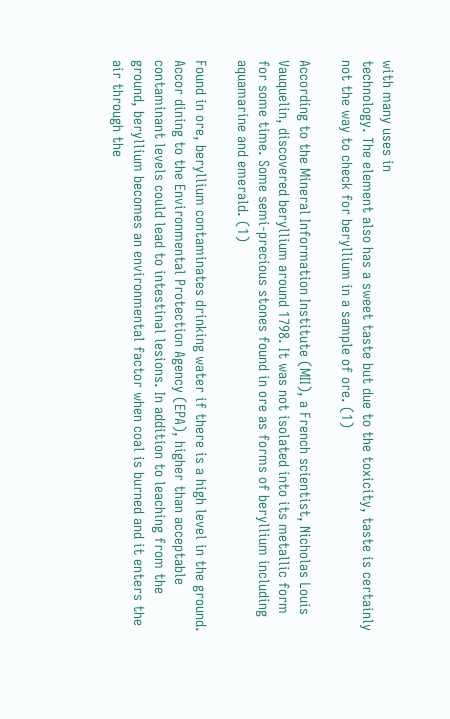with many uses in
technology. The element also has a sweet taste but due to the toxicity, taste is certainly
not the way to check for beryllium in a sample of ore. (1)

According to the Mineral Information Institute (MII), a French scientist, Nicholas Louis
Vauquelin, discovered beryllium around 1798. It was not isolated into its metallic form
for some time. Some semi-precious stones found in ore as forms of beryllium including
aquamarine and emerald. (1)

Found in ore, beryllium contaminates drinking water if there is a high level in the ground.
Accor dining to the Environmental Protection Agency (EPA), higher than acceptable
contaminant levels could lead to intestinal lesions. In addition to leaching from the
ground, beryllium becomes an environmental factor when coal is burned and it enters the
air through the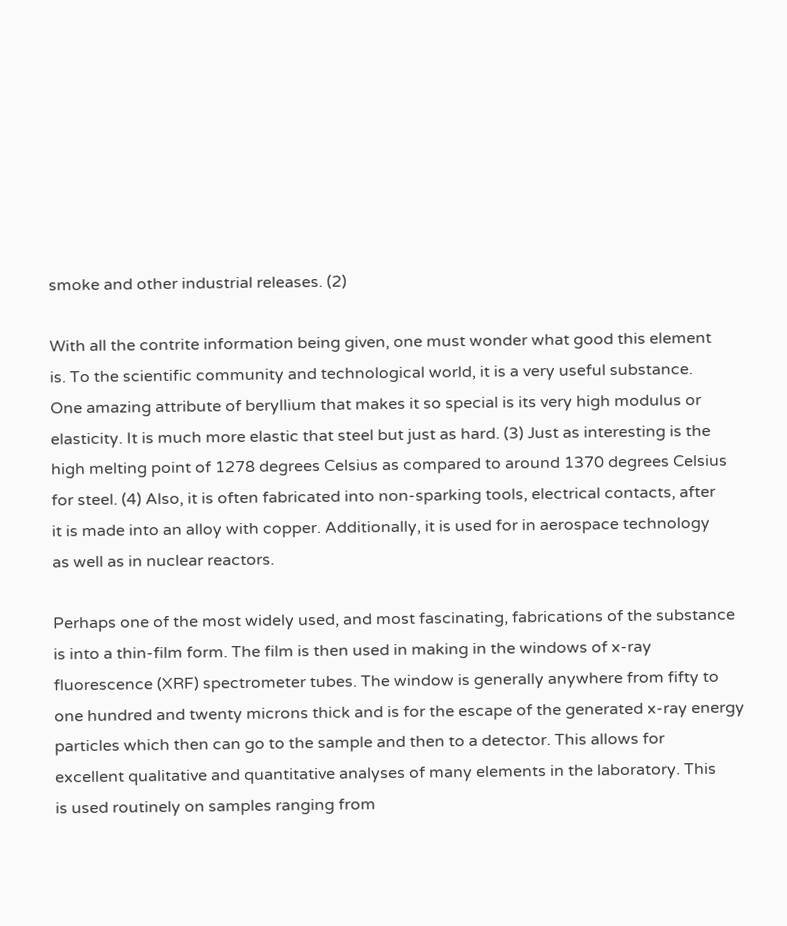smoke and other industrial releases. (2)

With all the contrite information being given, one must wonder what good this element
is. To the scientific community and technological world, it is a very useful substance.
One amazing attribute of beryllium that makes it so special is its very high modulus or
elasticity. It is much more elastic that steel but just as hard. (3) Just as interesting is the
high melting point of 1278 degrees Celsius as compared to around 1370 degrees Celsius
for steel. (4) Also, it is often fabricated into non-sparking tools, electrical contacts, after
it is made into an alloy with copper. Additionally, it is used for in aerospace technology
as well as in nuclear reactors.

Perhaps one of the most widely used, and most fascinating, fabrications of the substance
is into a thin-film form. The film is then used in making in the windows of x-ray
fluorescence (XRF) spectrometer tubes. The window is generally anywhere from fifty to
one hundred and twenty microns thick and is for the escape of the generated x-ray energy
particles which then can go to the sample and then to a detector. This allows for
excellent qualitative and quantitative analyses of many elements in the laboratory. This
is used routinely on samples ranging from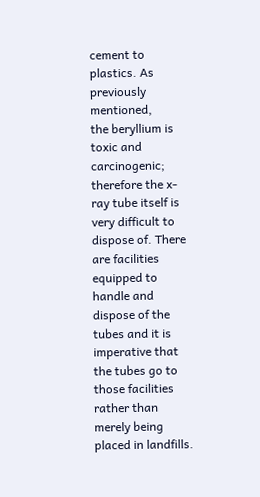cement to plastics. As previously mentioned,
the beryllium is toxic and carcinogenic; therefore the x-ray tube itself is very difficult to
dispose of. There are facilities equipped to handle and dispose of the tubes and it is
imperative that the tubes go to those facilities rather than merely being placed in landfills.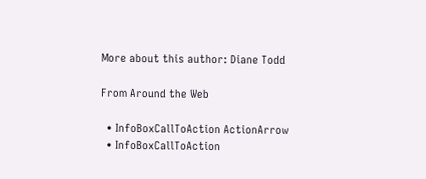More about this author: Diane Todd

From Around the Web

  • InfoBoxCallToAction ActionArrow
  • InfoBoxCallToAction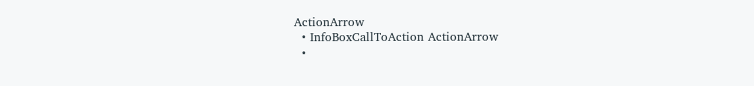ActionArrow
  • InfoBoxCallToAction ActionArrow
  •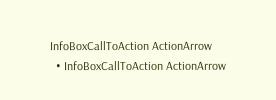InfoBoxCallToAction ActionArrow
  • InfoBoxCallToAction ActionArrow